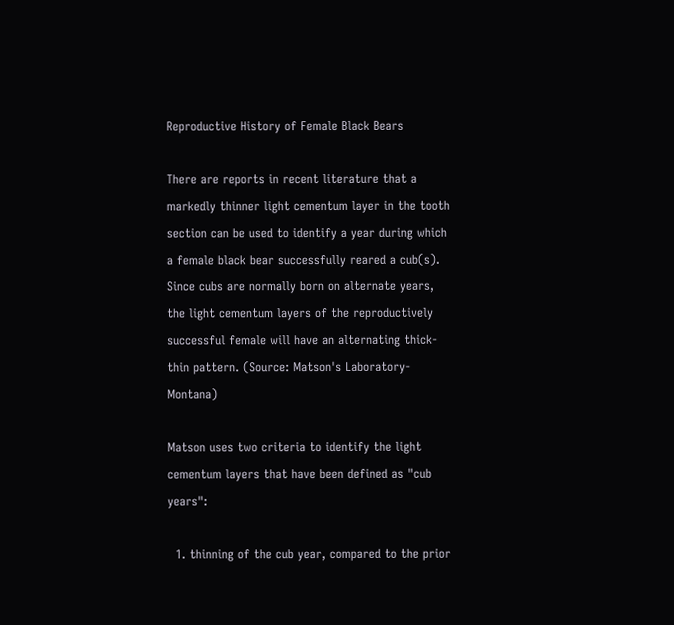Reproductive History of Female Black Bears

There are reports in recent literature that a markedly thinner light cementum layer in the tooth section can be used to identify a year during which a female black bear successfully reared a cub(s). Since cubs are normally born on alternate years, the light cementum layers of the reproductively successful female will have an alternating thick-thin pattern. (Source: Matson's Laboratory-Montana)

Matson uses two criteria to identify the light cementum layers that have been defined as "cub years":

  1. thinning of the cub year, compared to the prior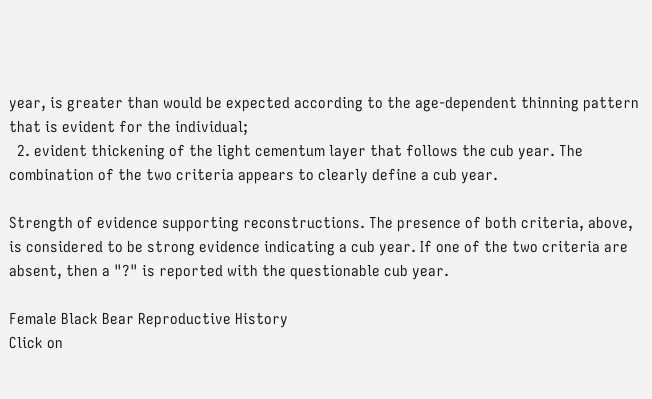year, is greater than would be expected according to the age-dependent thinning pattern that is evident for the individual;
  2. evident thickening of the light cementum layer that follows the cub year. The combination of the two criteria appears to clearly define a cub year.

Strength of evidence supporting reconstructions. The presence of both criteria, above, is considered to be strong evidence indicating a cub year. If one of the two criteria are absent, then a "?" is reported with the questionable cub year.

Female Black Bear Reproductive History
Click on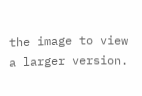the image to view a larger version.